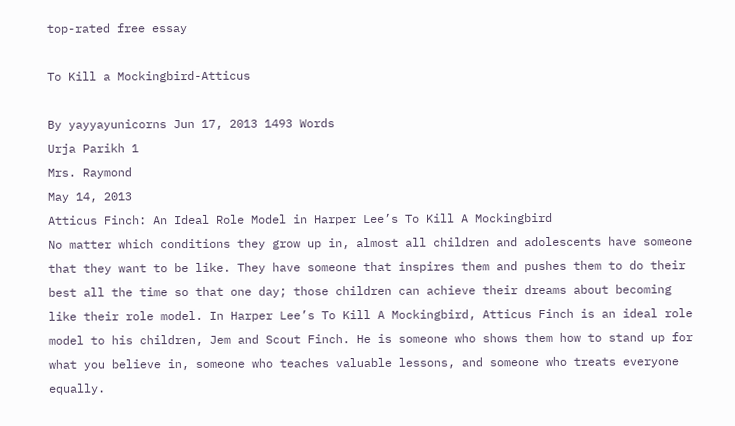top-rated free essay

To Kill a Mockingbird-Atticus

By yayyayunicorns Jun 17, 2013 1493 Words
Urja Parikh 1
Mrs. Raymond
May 14, 2013
Atticus Finch: An Ideal Role Model in Harper Lee’s To Kill A Mockingbird
No matter which conditions they grow up in, almost all children and adolescents have someone that they want to be like. They have someone that inspires them and pushes them to do their best all the time so that one day; those children can achieve their dreams about becoming like their role model. In Harper Lee’s To Kill A Mockingbird, Atticus Finch is an ideal role model to his children, Jem and Scout Finch. He is someone who shows them how to stand up for what you believe in, someone who teaches valuable lessons, and someone who treats everyone equally.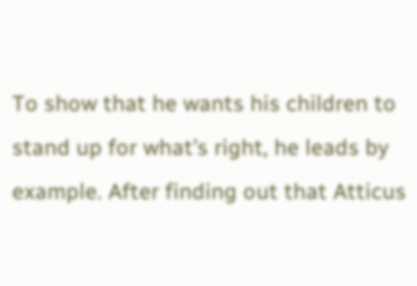To show that he wants his children to stand up for what’s right, he leads by example. After finding out that Atticus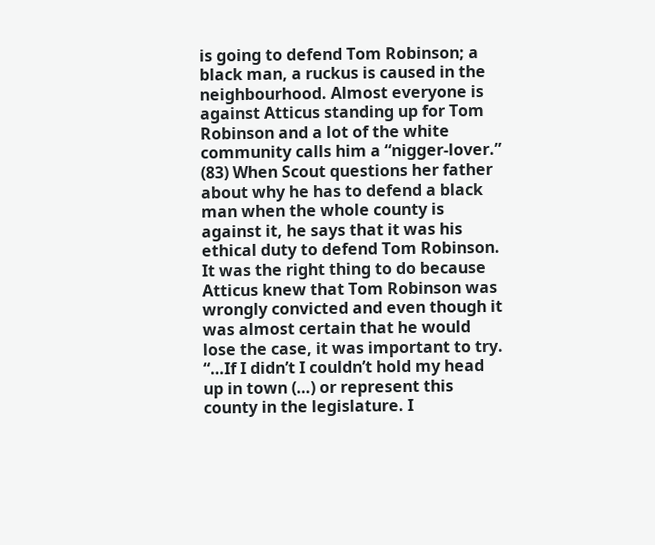is going to defend Tom Robinson; a black man, a ruckus is caused in the neighbourhood. Almost everyone is against Atticus standing up for Tom Robinson and a lot of the white community calls him a “nigger-lover.” (83) When Scout questions her father about why he has to defend a black man when the whole county is against it, he says that it was his ethical duty to defend Tom Robinson. It was the right thing to do because Atticus knew that Tom Robinson was wrongly convicted and even though it was almost certain that he would lose the case, it was important to try. “…If I didn’t I couldn’t hold my head up in town (…) or represent this county in the legislature. I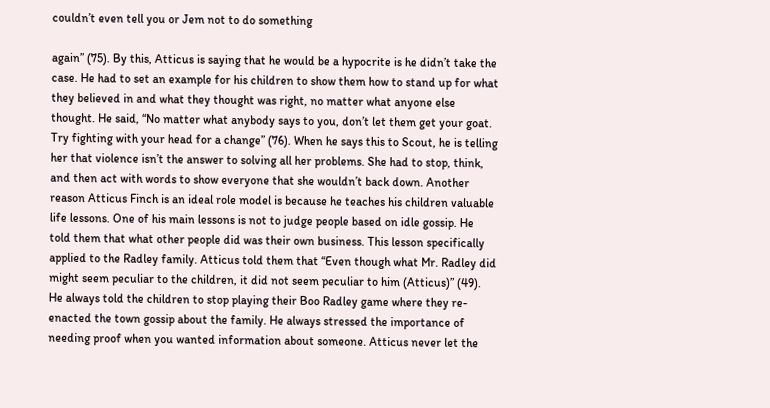couldn’t even tell you or Jem not to do something

again” (75). By this, Atticus is saying that he would be a hypocrite is he didn’t take the case. He had to set an example for his children to show them how to stand up for what they believed in and what they thought was right, no matter what anyone else thought. He said, “No matter what anybody says to you, don’t let them get your goat. Try fighting with your head for a change” (76). When he says this to Scout, he is telling her that violence isn’t the answer to solving all her problems. She had to stop, think, and then act with words to show everyone that she wouldn’t back down. Another reason Atticus Finch is an ideal role model is because he teaches his children valuable life lessons. One of his main lessons is not to judge people based on idle gossip. He told them that what other people did was their own business. This lesson specifically applied to the Radley family. Atticus told them that “Even though what Mr. Radley did might seem peculiar to the children, it did not seem peculiar to him (Atticus)” (49). He always told the children to stop playing their Boo Radley game where they re-enacted the town gossip about the family. He always stressed the importance of needing proof when you wanted information about someone. Atticus never let the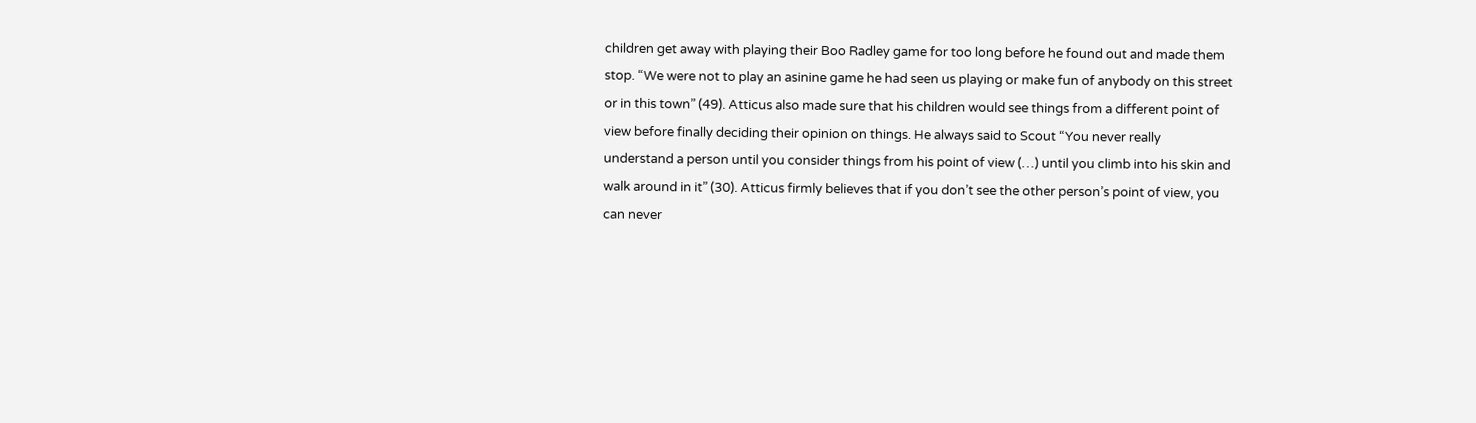children get away with playing their Boo Radley game for too long before he found out and made them stop. “We were not to play an asinine game he had seen us playing or make fun of anybody on this street or in this town” (49). Atticus also made sure that his children would see things from a different point of view before finally deciding their opinion on things. He always said to Scout “You never really understand a person until you consider things from his point of view (…) until you climb into his skin and walk around in it” (30). Atticus firmly believes that if you don’t see the other person’s point of view, you can never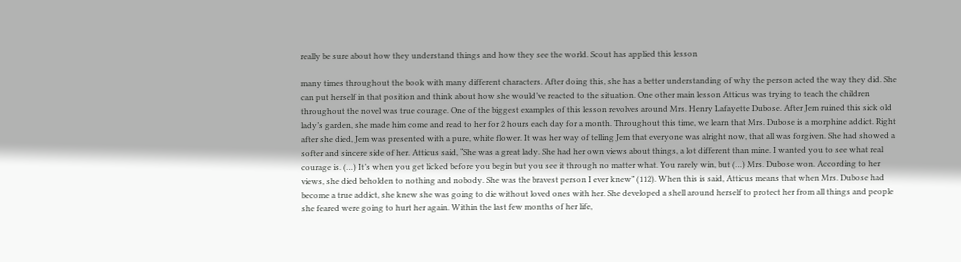really be sure about how they understand things and how they see the world. Scout has applied this lesson

many times throughout the book with many different characters. After doing this, she has a better understanding of why the person acted the way they did. She can put herself in that position and think about how she would’ve reacted to the situation. One other main lesson Atticus was trying to teach the children throughout the novel was true courage. One of the biggest examples of this lesson revolves around Mrs. Henry Lafayette Dubose. After Jem ruined this sick old lady’s garden, she made him come and read to her for 2 hours each day for a month. Throughout this time, we learn that Mrs. Dubose is a morphine addict. Right after she died, Jem was presented with a pure, white flower. It was her way of telling Jem that everyone was alright now, that all was forgiven. She had showed a softer and sincere side of her. Atticus said, “She was a great lady. She had her own views about things, a lot different than mine. I wanted you to see what real courage is. (…) It’s when you get licked before you begin but you see it through no matter what. You rarely win, but (…) Mrs. Dubose won. According to her views, she died beholden to nothing and nobody. She was the bravest person I ever knew” (112). When this is said, Atticus means that when Mrs. Dubose had become a true addict, she knew she was going to die without loved ones with her. She developed a shell around herself to protect her from all things and people she feared were going to hurt her again. Within the last few months of her life,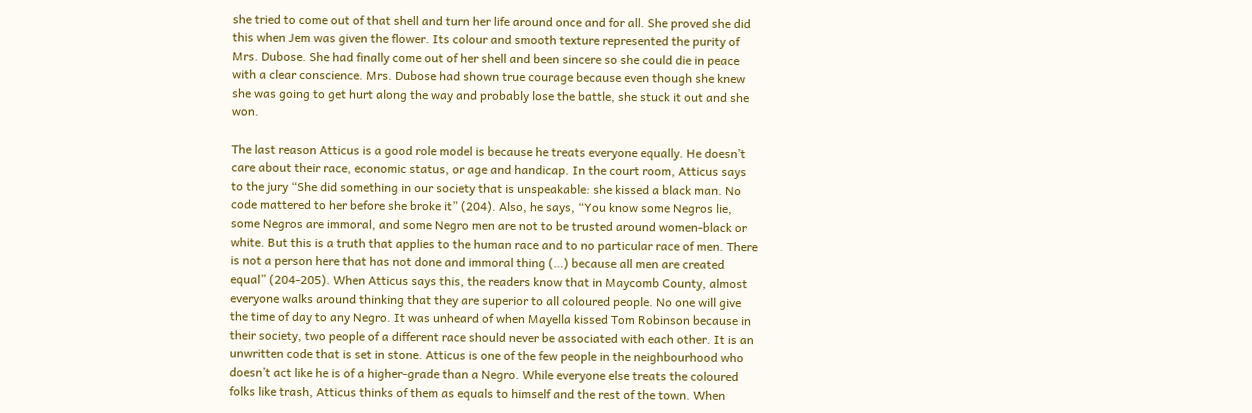she tried to come out of that shell and turn her life around once and for all. She proved she did this when Jem was given the flower. Its colour and smooth texture represented the purity of Mrs. Dubose. She had finally come out of her shell and been sincere so she could die in peace with a clear conscience. Mrs. Dubose had shown true courage because even though she knew she was going to get hurt along the way and probably lose the battle, she stuck it out and she won.

The last reason Atticus is a good role model is because he treats everyone equally. He doesn’t care about their race, economic status, or age and handicap. In the court room, Atticus says to the jury “She did something in our society that is unspeakable: she kissed a black man. No code mattered to her before she broke it” (204). Also, he says, “You know some Negros lie, some Negros are immoral, and some Negro men are not to be trusted around women-black or white. But this is a truth that applies to the human race and to no particular race of men. There is not a person here that has not done and immoral thing (…) because all men are created equal” (204-205). When Atticus says this, the readers know that in Maycomb County, almost everyone walks around thinking that they are superior to all coloured people. No one will give the time of day to any Negro. It was unheard of when Mayella kissed Tom Robinson because in their society, two people of a different race should never be associated with each other. It is an unwritten code that is set in stone. Atticus is one of the few people in the neighbourhood who doesn’t act like he is of a higher-grade than a Negro. While everyone else treats the coloured folks like trash, Atticus thinks of them as equals to himself and the rest of the town. When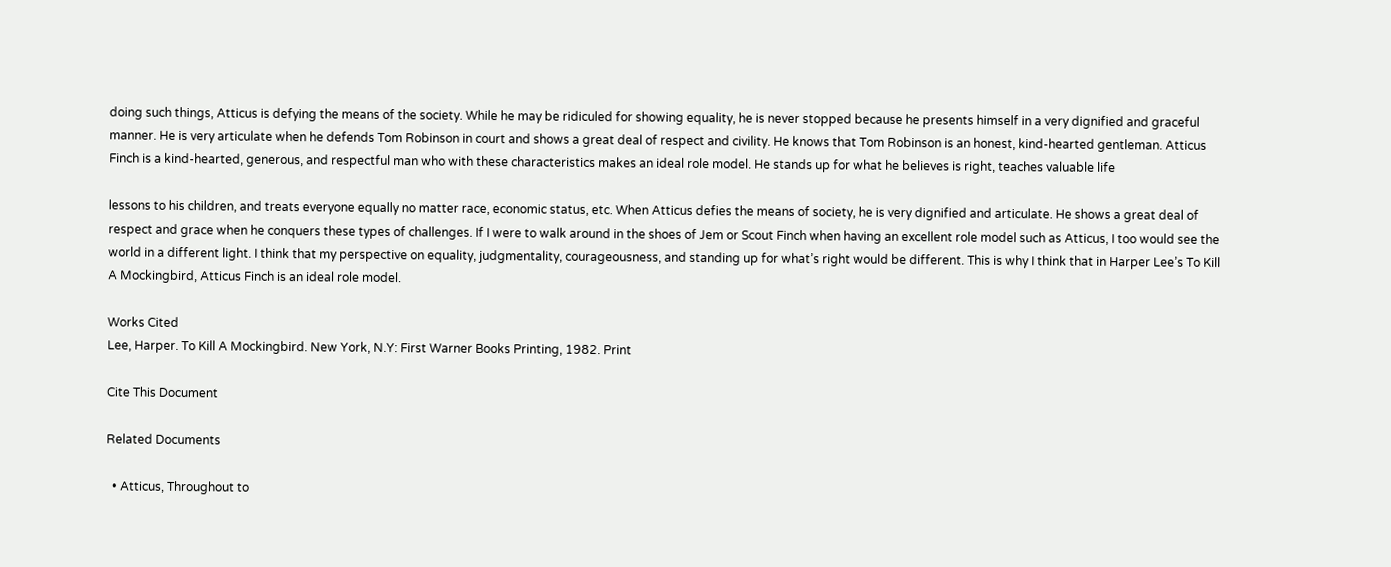doing such things, Atticus is defying the means of the society. While he may be ridiculed for showing equality, he is never stopped because he presents himself in a very dignified and graceful manner. He is very articulate when he defends Tom Robinson in court and shows a great deal of respect and civility. He knows that Tom Robinson is an honest, kind-hearted gentleman. Atticus Finch is a kind-hearted, generous, and respectful man who with these characteristics makes an ideal role model. He stands up for what he believes is right, teaches valuable life

lessons to his children, and treats everyone equally no matter race, economic status, etc. When Atticus defies the means of society, he is very dignified and articulate. He shows a great deal of respect and grace when he conquers these types of challenges. If I were to walk around in the shoes of Jem or Scout Finch when having an excellent role model such as Atticus, I too would see the world in a different light. I think that my perspective on equality, judgmentality, courageousness, and standing up for what’s right would be different. This is why I think that in Harper Lee’s To Kill A Mockingbird, Atticus Finch is an ideal role model.

Works Cited
Lee, Harper. To Kill A Mockingbird. New York, N.Y: First Warner Books Printing, 1982. Print

Cite This Document

Related Documents

  • Atticus, Throughout to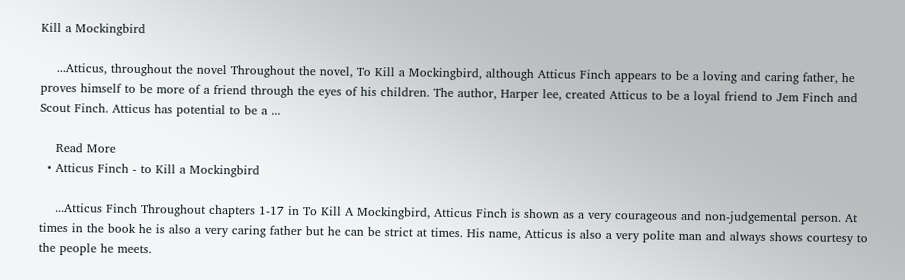Kill a Mockingbird

    ...Atticus, throughout the novel Throughout the novel, To Kill a Mockingbird, although Atticus Finch appears to be a loving and caring father, he proves himself to be more of a friend through the eyes of his children. The author, Harper lee, created Atticus to be a loyal friend to Jem Finch and Scout Finch. Atticus has potential to be a ...

    Read More
  • Atticus Finch - to Kill a Mockingbird

    ...Atticus Finch Throughout chapters 1-17 in To Kill A Mockingbird, Atticus Finch is shown as a very courageous and non-judgemental person. At times in the book he is also a very caring father but he can be strict at times. His name, Atticus is also a very polite man and always shows courtesy to the people he meets.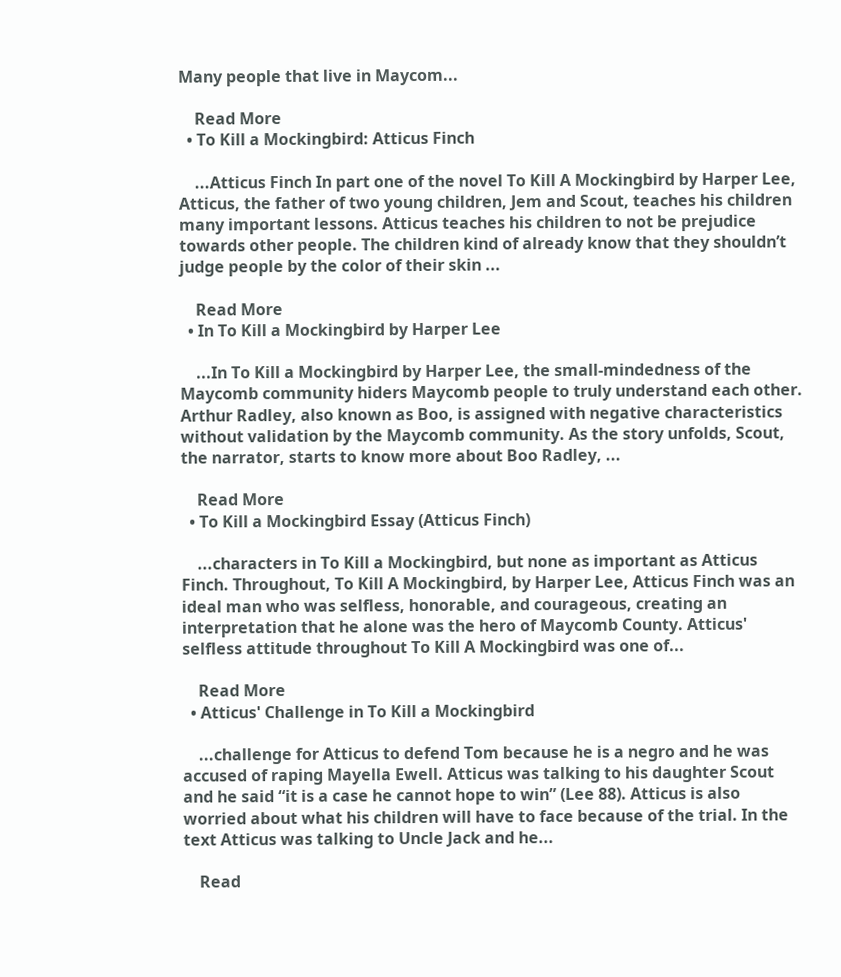Many people that live in Maycom...

    Read More
  • To Kill a Mockingbird: Atticus Finch

    ...Atticus Finch In part one of the novel To Kill A Mockingbird by Harper Lee, Atticus, the father of two young children, Jem and Scout, teaches his children many important lessons. Atticus teaches his children to not be prejudice towards other people. The children kind of already know that they shouldn’t judge people by the color of their skin ...

    Read More
  • In To Kill a Mockingbird by Harper Lee

    ...In To Kill a Mockingbird by Harper Lee, the small-mindedness of the Maycomb community hiders Maycomb people to truly understand each other. Arthur Radley, also known as Boo, is assigned with negative characteristics without validation by the Maycomb community. As the story unfolds, Scout, the narrator, starts to know more about Boo Radley, ...

    Read More
  • To Kill a Mockingbird Essay (Atticus Finch)

    ...characters in To Kill a Mockingbird, but none as important as Atticus Finch. Throughout, To Kill A Mockingbird, by Harper Lee, Atticus Finch was an ideal man who was selfless, honorable, and courageous, creating an interpretation that he alone was the hero of Maycomb County. Atticus' selfless attitude throughout To Kill A Mockingbird was one of...

    Read More
  • Atticus' Challenge in To Kill a Mockingbird

    ...challenge for Atticus to defend Tom because he is a negro and he was accused of raping Mayella Ewell. Atticus was talking to his daughter Scout and he said “it is a case he cannot hope to win” (Lee 88). Atticus is also worried about what his children will have to face because of the trial. In the text Atticus was talking to Uncle Jack and he...

    Read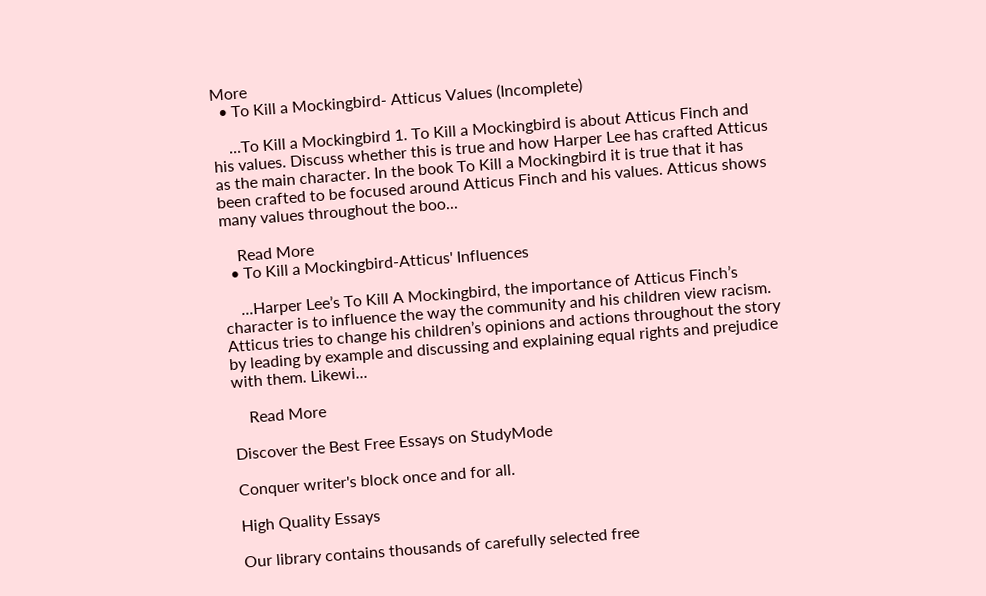More
  • To Kill a Mockingbird- Atticus Values (Incomplete)

    ...To Kill a Mockingbird 1. To Kill a Mockingbird is about Atticus Finch and his values. Discuss whether this is true and how Harper Lee has crafted Atticus as the main character. In the book To Kill a Mockingbird it is true that it has been crafted to be focused around Atticus Finch and his values. Atticus shows many values throughout the boo...

    Read More
  • To Kill a Mockingbird-Atticus' Influences

    ...Harper Lee’s To Kill A Mockingbird, the importance of Atticus Finch’s character is to influence the way the community and his children view racism. Atticus tries to change his children’s opinions and actions throughout the story by leading by example and discussing and explaining equal rights and prejudice with them. Likewi...

    Read More

Discover the Best Free Essays on StudyMode

Conquer writer's block once and for all.

High Quality Essays

Our library contains thousands of carefully selected free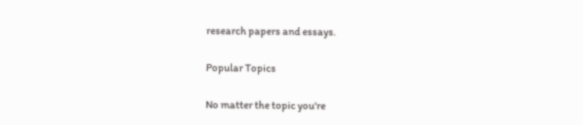research papers and essays.

Popular Topics

No matter the topic you're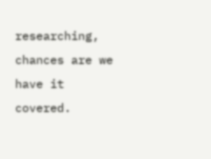researching, chances are we have it covered.